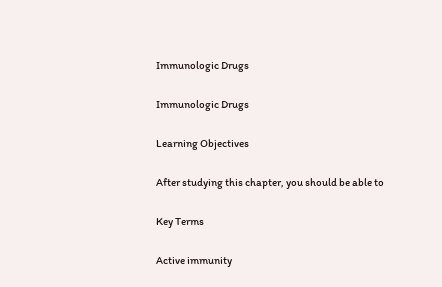Immunologic Drugs

Immunologic Drugs

Learning Objectives

After studying this chapter, you should be able to

Key Terms

Active immunity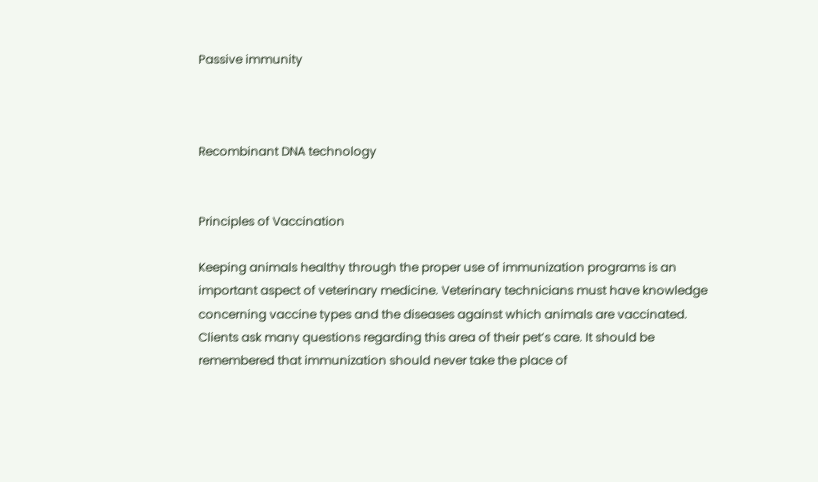Passive immunity



Recombinant DNA technology


Principles of Vaccination

Keeping animals healthy through the proper use of immunization programs is an important aspect of veterinary medicine. Veterinary technicians must have knowledge concerning vaccine types and the diseases against which animals are vaccinated. Clients ask many questions regarding this area of their pet’s care. It should be remembered that immunization should never take the place of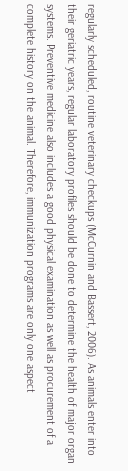regularly scheduled, routine veterinary checkups (McCurnin and Bassert, 2006). As animals enter into their geriatric years, regular laboratory profiles should be done to determine the health of major organ systems. Preventive medicine also includes a good physical examination as well as procurement of a complete history on the animal. Therefore, immunization programs are only one aspect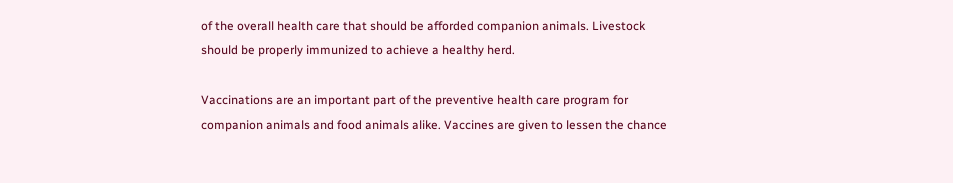of the overall health care that should be afforded companion animals. Livestock should be properly immunized to achieve a healthy herd.

Vaccinations are an important part of the preventive health care program for companion animals and food animals alike. Vaccines are given to lessen the chance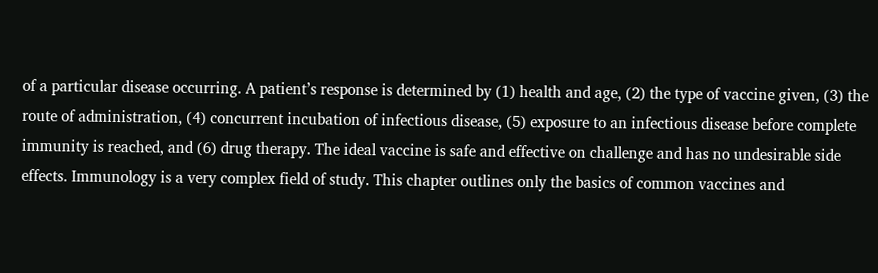of a particular disease occurring. A patient’s response is determined by (1) health and age, (2) the type of vaccine given, (3) the route of administration, (4) concurrent incubation of infectious disease, (5) exposure to an infectious disease before complete immunity is reached, and (6) drug therapy. The ideal vaccine is safe and effective on challenge and has no undesirable side effects. Immunology is a very complex field of study. This chapter outlines only the basics of common vaccines and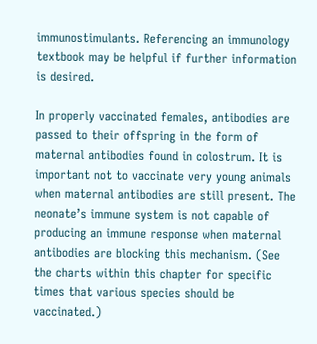immunostimulants. Referencing an immunology textbook may be helpful if further information is desired.

In properly vaccinated females, antibodies are passed to their offspring in the form of maternal antibodies found in colostrum. It is important not to vaccinate very young animals when maternal antibodies are still present. The neonate’s immune system is not capable of producing an immune response when maternal antibodies are blocking this mechanism. (See the charts within this chapter for specific times that various species should be vaccinated.)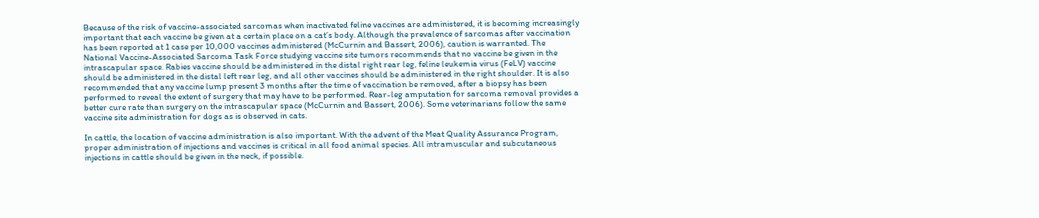Because of the risk of vaccine-associated sarcomas when inactivated feline vaccines are administered, it is becoming increasingly important that each vaccine be given at a certain place on a cat’s body. Although the prevalence of sarcomas after vaccination has been reported at 1 case per 10,000 vaccines administered (McCurnin and Bassert, 2006), caution is warranted. The National Vaccine-Associated Sarcoma Task Force studying vaccine site tumors recommends that no vaccine be given in the intrascapular space. Rabies vaccine should be administered in the distal right rear leg, feline leukemia virus (FeLV) vaccine should be administered in the distal left rear leg, and all other vaccines should be administered in the right shoulder. It is also recommended that any vaccine lump present 3 months after the time of vaccination be removed, after a biopsy has been performed to reveal the extent of surgery that may have to be performed. Rear-leg amputation for sarcoma removal provides a better cure rate than surgery on the intrascapular space (McCurnin and Bassert, 2006). Some veterinarians follow the same vaccine site administration for dogs as is observed in cats.

In cattle, the location of vaccine administration is also important. With the advent of the Meat Quality Assurance Program, proper administration of injections and vaccines is critical in all food animal species. All intramuscular and subcutaneous injections in cattle should be given in the neck, if possible.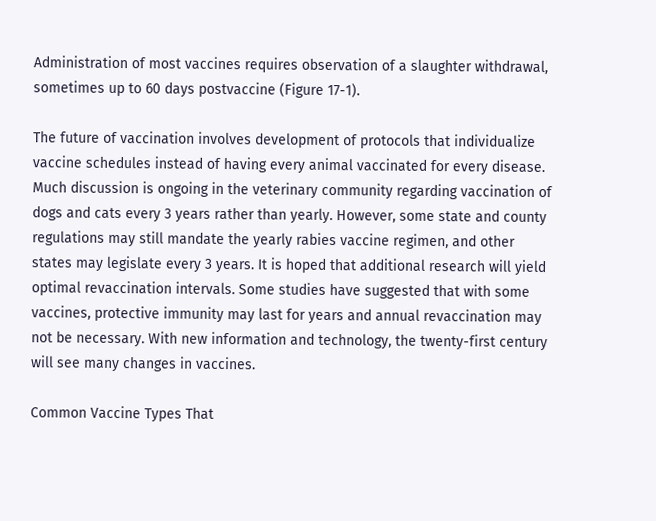Administration of most vaccines requires observation of a slaughter withdrawal, sometimes up to 60 days postvaccine (Figure 17-1).

The future of vaccination involves development of protocols that individualize vaccine schedules instead of having every animal vaccinated for every disease. Much discussion is ongoing in the veterinary community regarding vaccination of dogs and cats every 3 years rather than yearly. However, some state and county regulations may still mandate the yearly rabies vaccine regimen, and other states may legislate every 3 years. It is hoped that additional research will yield optimal revaccination intervals. Some studies have suggested that with some vaccines, protective immunity may last for years and annual revaccination may not be necessary. With new information and technology, the twenty-first century will see many changes in vaccines.

Common Vaccine Types That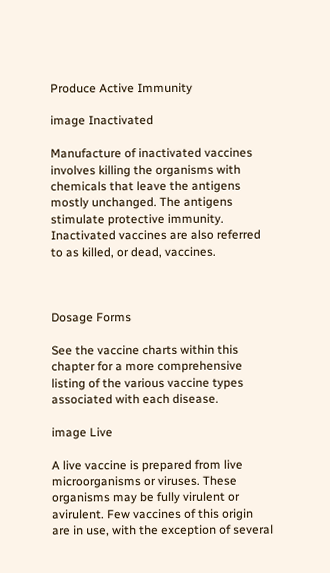Produce Active Immunity

image Inactivated

Manufacture of inactivated vaccines involves killing the organisms with chemicals that leave the antigens mostly unchanged. The antigens stimulate protective immunity. Inactivated vaccines are also referred to as killed, or dead, vaccines.



Dosage Forms

See the vaccine charts within this chapter for a more comprehensive listing of the various vaccine types associated with each disease.

image Live

A live vaccine is prepared from live microorganisms or viruses. These organisms may be fully virulent or avirulent. Few vaccines of this origin are in use, with the exception of several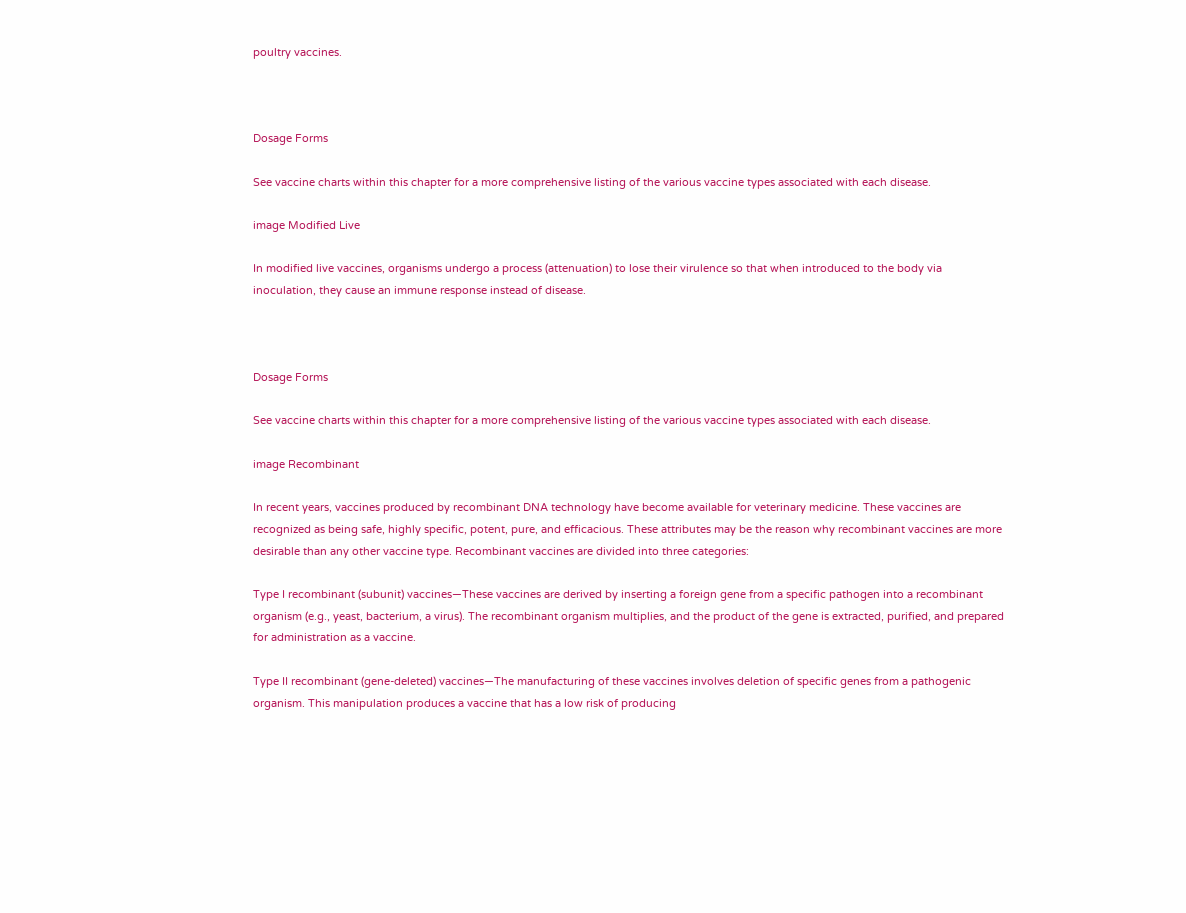poultry vaccines.



Dosage Forms

See vaccine charts within this chapter for a more comprehensive listing of the various vaccine types associated with each disease.

image Modified Live

In modified live vaccines, organisms undergo a process (attenuation) to lose their virulence so that when introduced to the body via inoculation, they cause an immune response instead of disease.



Dosage Forms

See vaccine charts within this chapter for a more comprehensive listing of the various vaccine types associated with each disease.

image Recombinant

In recent years, vaccines produced by recombinant DNA technology have become available for veterinary medicine. These vaccines are recognized as being safe, highly specific, potent, pure, and efficacious. These attributes may be the reason why recombinant vaccines are more desirable than any other vaccine type. Recombinant vaccines are divided into three categories:

Type I recombinant (subunit) vaccines—These vaccines are derived by inserting a foreign gene from a specific pathogen into a recombinant organism (e.g., yeast, bacterium, a virus). The recombinant organism multiplies, and the product of the gene is extracted, purified, and prepared for administration as a vaccine.

Type II recombinant (gene-deleted) vaccines—The manufacturing of these vaccines involves deletion of specific genes from a pathogenic organism. This manipulation produces a vaccine that has a low risk of producing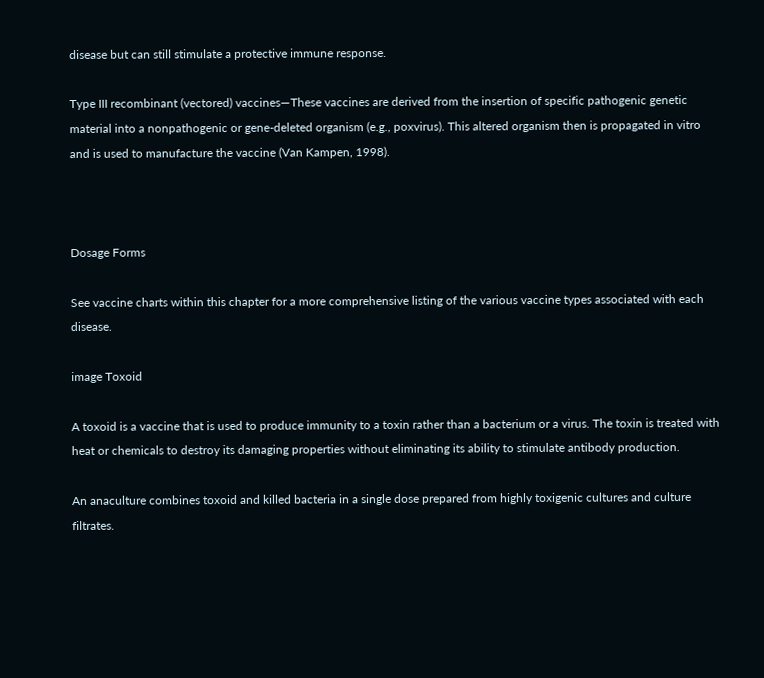disease but can still stimulate a protective immune response.

Type III recombinant (vectored) vaccines—These vaccines are derived from the insertion of specific pathogenic genetic material into a nonpathogenic or gene-deleted organism (e.g., poxvirus). This altered organism then is propagated in vitro and is used to manufacture the vaccine (Van Kampen, 1998).



Dosage Forms

See vaccine charts within this chapter for a more comprehensive listing of the various vaccine types associated with each disease.

image Toxoid

A toxoid is a vaccine that is used to produce immunity to a toxin rather than a bacterium or a virus. The toxin is treated with heat or chemicals to destroy its damaging properties without eliminating its ability to stimulate antibody production.

An anaculture combines toxoid and killed bacteria in a single dose prepared from highly toxigenic cultures and culture filtrates.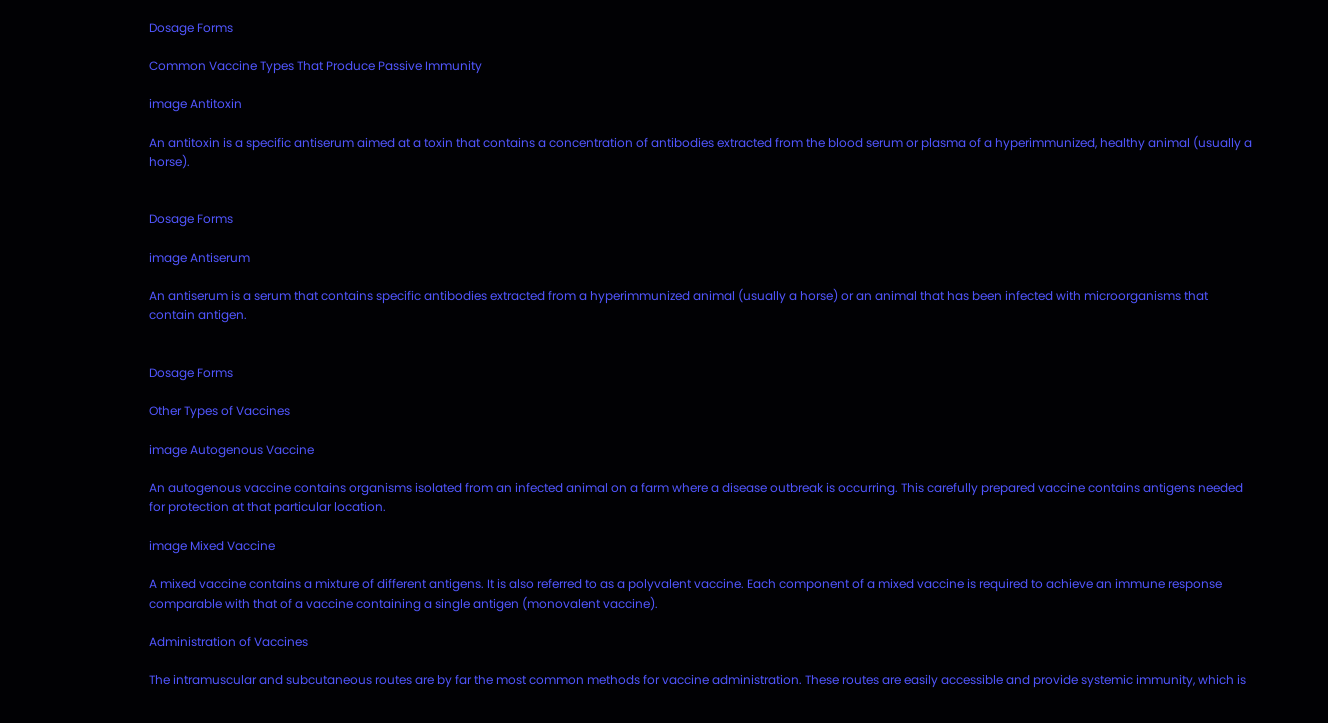Dosage Forms

Common Vaccine Types That Produce Passive Immunity

image Antitoxin

An antitoxin is a specific antiserum aimed at a toxin that contains a concentration of antibodies extracted from the blood serum or plasma of a hyperimmunized, healthy animal (usually a horse).


Dosage Forms

image Antiserum

An antiserum is a serum that contains specific antibodies extracted from a hyperimmunized animal (usually a horse) or an animal that has been infected with microorganisms that contain antigen.


Dosage Forms

Other Types of Vaccines

image Autogenous Vaccine

An autogenous vaccine contains organisms isolated from an infected animal on a farm where a disease outbreak is occurring. This carefully prepared vaccine contains antigens needed for protection at that particular location.

image Mixed Vaccine

A mixed vaccine contains a mixture of different antigens. It is also referred to as a polyvalent vaccine. Each component of a mixed vaccine is required to achieve an immune response comparable with that of a vaccine containing a single antigen (monovalent vaccine).

Administration of Vaccines

The intramuscular and subcutaneous routes are by far the most common methods for vaccine administration. These routes are easily accessible and provide systemic immunity, which is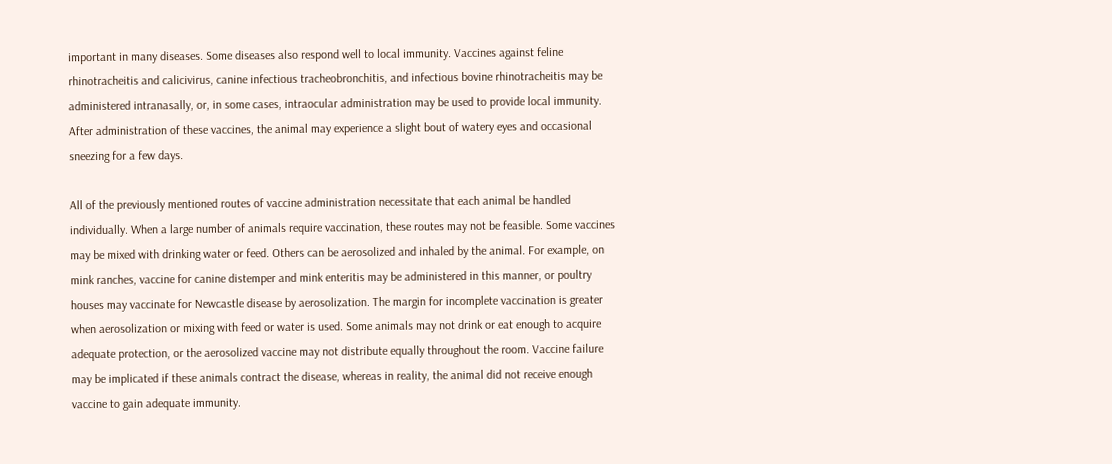important in many diseases. Some diseases also respond well to local immunity. Vaccines against feline rhinotracheitis and calicivirus, canine infectious tracheobronchitis, and infectious bovine rhinotracheitis may be administered intranasally, or, in some cases, intraocular administration may be used to provide local immunity. After administration of these vaccines, the animal may experience a slight bout of watery eyes and occasional sneezing for a few days.

All of the previously mentioned routes of vaccine administration necessitate that each animal be handled individually. When a large number of animals require vaccination, these routes may not be feasible. Some vaccines may be mixed with drinking water or feed. Others can be aerosolized and inhaled by the animal. For example, on mink ranches, vaccine for canine distemper and mink enteritis may be administered in this manner, or poultry houses may vaccinate for Newcastle disease by aerosolization. The margin for incomplete vaccination is greater when aerosolization or mixing with feed or water is used. Some animals may not drink or eat enough to acquire adequate protection, or the aerosolized vaccine may not distribute equally throughout the room. Vaccine failure may be implicated if these animals contract the disease, whereas in reality, the animal did not receive enough vaccine to gain adequate immunity.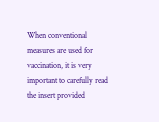When conventional measures are used for vaccination, it is very important to carefully read the insert provided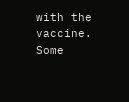with the vaccine. Some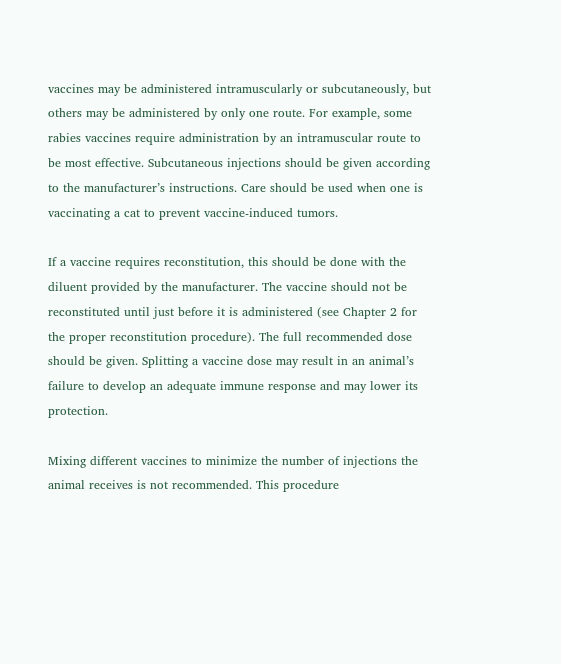vaccines may be administered intramuscularly or subcutaneously, but others may be administered by only one route. For example, some rabies vaccines require administration by an intramuscular route to be most effective. Subcutaneous injections should be given according to the manufacturer’s instructions. Care should be used when one is vaccinating a cat to prevent vaccine-induced tumors.

If a vaccine requires reconstitution, this should be done with the diluent provided by the manufacturer. The vaccine should not be reconstituted until just before it is administered (see Chapter 2 for the proper reconstitution procedure). The full recommended dose should be given. Splitting a vaccine dose may result in an animal’s failure to develop an adequate immune response and may lower its protection.

Mixing different vaccines to minimize the number of injections the animal receives is not recommended. This procedure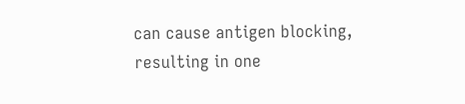can cause antigen blocking, resulting in one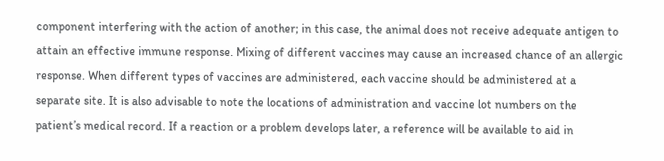component interfering with the action of another; in this case, the animal does not receive adequate antigen to attain an effective immune response. Mixing of different vaccines may cause an increased chance of an allergic response. When different types of vaccines are administered, each vaccine should be administered at a separate site. It is also advisable to note the locations of administration and vaccine lot numbers on the patient’s medical record. If a reaction or a problem develops later, a reference will be available to aid in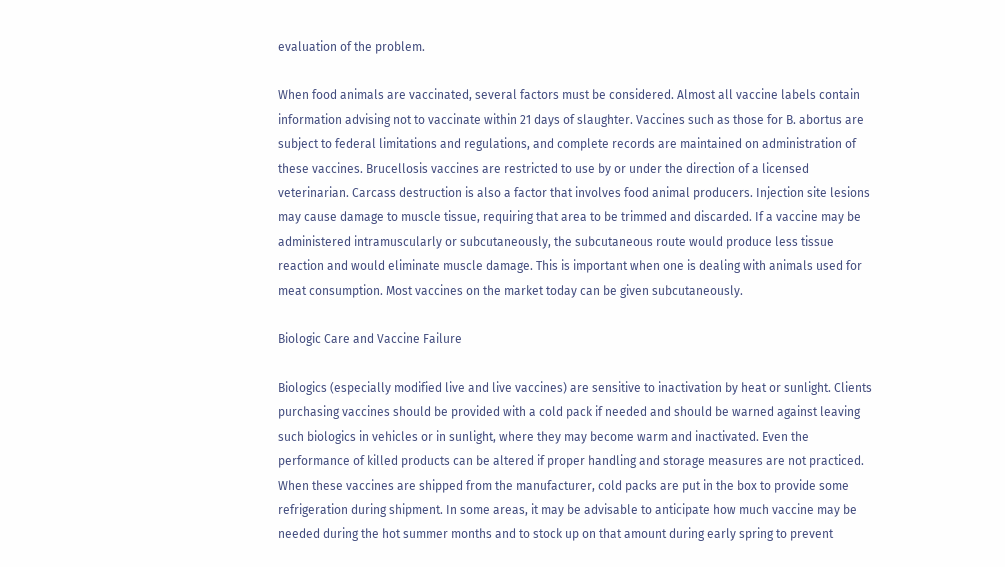evaluation of the problem.

When food animals are vaccinated, several factors must be considered. Almost all vaccine labels contain information advising not to vaccinate within 21 days of slaughter. Vaccines such as those for B. abortus are subject to federal limitations and regulations, and complete records are maintained on administration of these vaccines. Brucellosis vaccines are restricted to use by or under the direction of a licensed veterinarian. Carcass destruction is also a factor that involves food animal producers. Injection site lesions may cause damage to muscle tissue, requiring that area to be trimmed and discarded. If a vaccine may be administered intramuscularly or subcutaneously, the subcutaneous route would produce less tissue reaction and would eliminate muscle damage. This is important when one is dealing with animals used for meat consumption. Most vaccines on the market today can be given subcutaneously.

Biologic Care and Vaccine Failure

Biologics (especially modified live and live vaccines) are sensitive to inactivation by heat or sunlight. Clients purchasing vaccines should be provided with a cold pack if needed and should be warned against leaving such biologics in vehicles or in sunlight, where they may become warm and inactivated. Even the performance of killed products can be altered if proper handling and storage measures are not practiced. When these vaccines are shipped from the manufacturer, cold packs are put in the box to provide some refrigeration during shipment. In some areas, it may be advisable to anticipate how much vaccine may be needed during the hot summer months and to stock up on that amount during early spring to prevent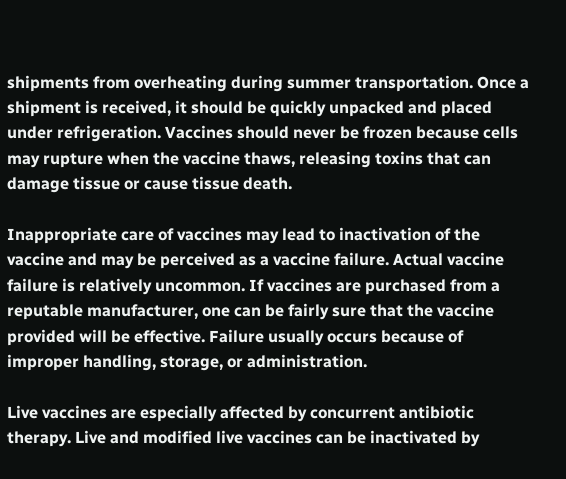shipments from overheating during summer transportation. Once a shipment is received, it should be quickly unpacked and placed under refrigeration. Vaccines should never be frozen because cells may rupture when the vaccine thaws, releasing toxins that can damage tissue or cause tissue death.

Inappropriate care of vaccines may lead to inactivation of the vaccine and may be perceived as a vaccine failure. Actual vaccine failure is relatively uncommon. If vaccines are purchased from a reputable manufacturer, one can be fairly sure that the vaccine provided will be effective. Failure usually occurs because of improper handling, storage, or administration.

Live vaccines are especially affected by concurrent antibiotic therapy. Live and modified live vaccines can be inactivated by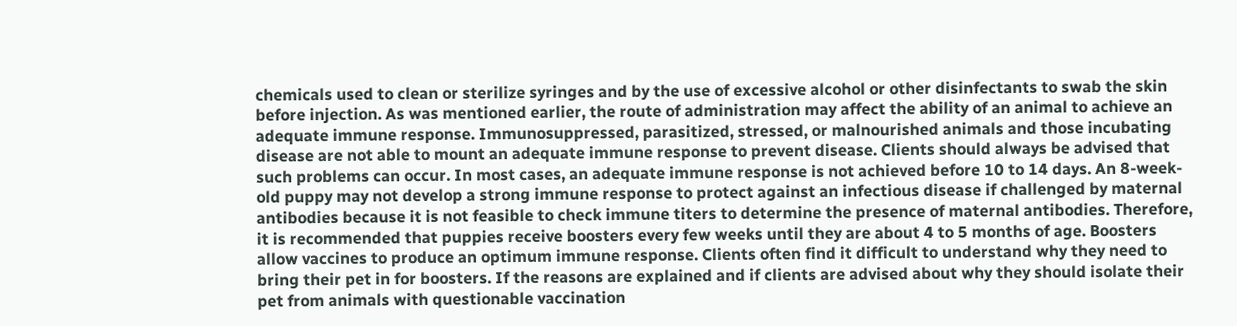chemicals used to clean or sterilize syringes and by the use of excessive alcohol or other disinfectants to swab the skin before injection. As was mentioned earlier, the route of administration may affect the ability of an animal to achieve an adequate immune response. Immunosuppressed, parasitized, stressed, or malnourished animals and those incubating disease are not able to mount an adequate immune response to prevent disease. Clients should always be advised that such problems can occur. In most cases, an adequate immune response is not achieved before 10 to 14 days. An 8-week-old puppy may not develop a strong immune response to protect against an infectious disease if challenged by maternal antibodies because it is not feasible to check immune titers to determine the presence of maternal antibodies. Therefore, it is recommended that puppies receive boosters every few weeks until they are about 4 to 5 months of age. Boosters allow vaccines to produce an optimum immune response. Clients often find it difficult to understand why they need to bring their pet in for boosters. If the reasons are explained and if clients are advised about why they should isolate their pet from animals with questionable vaccination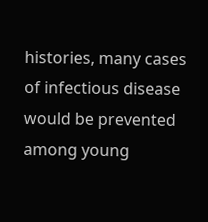histories, many cases of infectious disease would be prevented among young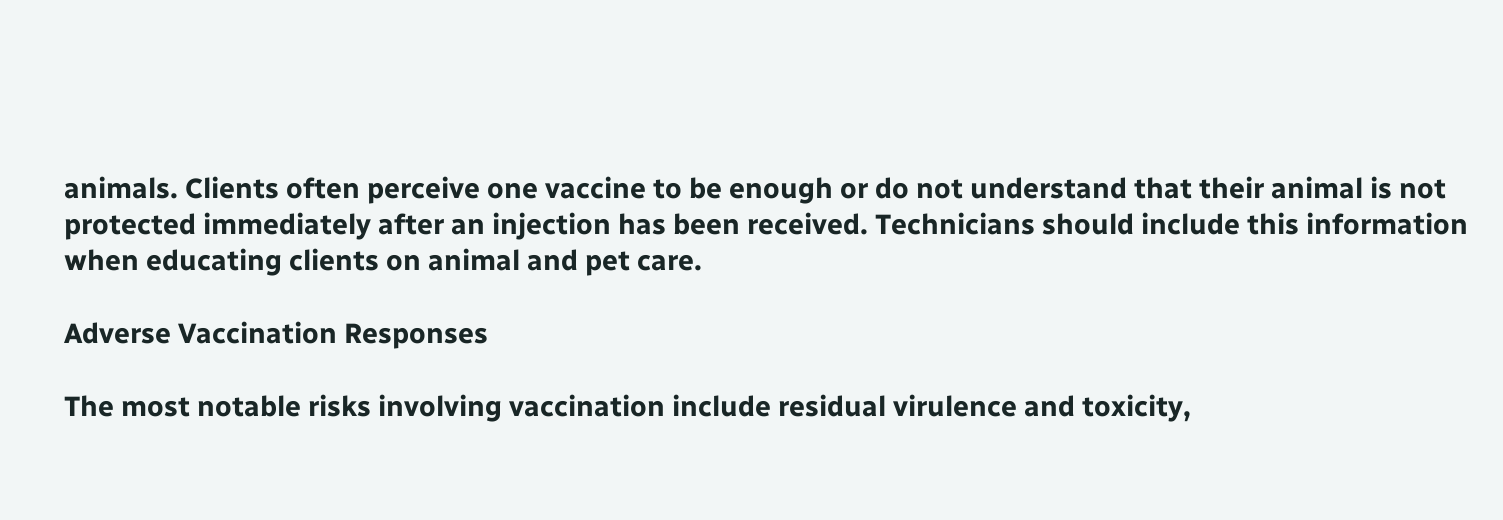animals. Clients often perceive one vaccine to be enough or do not understand that their animal is not protected immediately after an injection has been received. Technicians should include this information when educating clients on animal and pet care.

Adverse Vaccination Responses

The most notable risks involving vaccination include residual virulence and toxicity,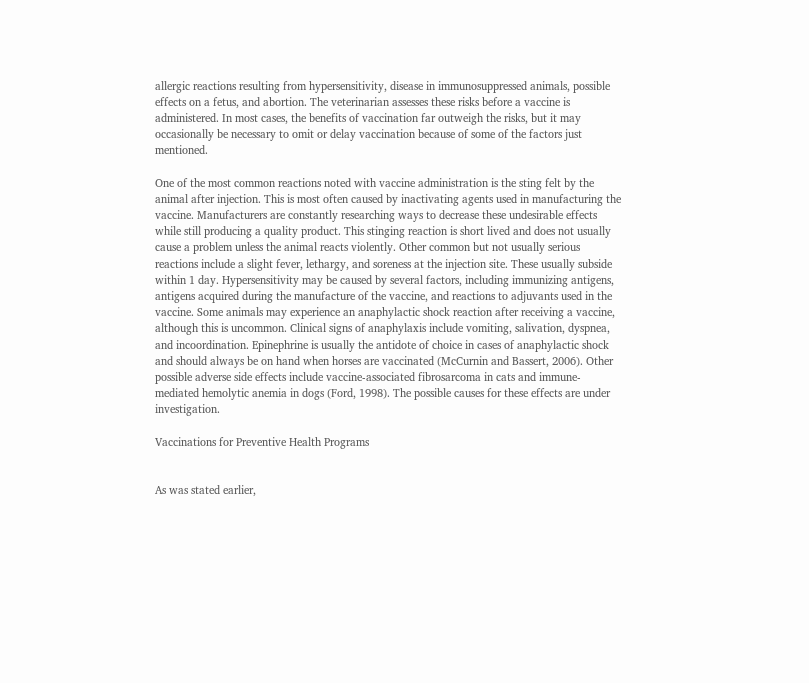allergic reactions resulting from hypersensitivity, disease in immunosuppressed animals, possible effects on a fetus, and abortion. The veterinarian assesses these risks before a vaccine is administered. In most cases, the benefits of vaccination far outweigh the risks, but it may occasionally be necessary to omit or delay vaccination because of some of the factors just mentioned.

One of the most common reactions noted with vaccine administration is the sting felt by the animal after injection. This is most often caused by inactivating agents used in manufacturing the vaccine. Manufacturers are constantly researching ways to decrease these undesirable effects while still producing a quality product. This stinging reaction is short lived and does not usually cause a problem unless the animal reacts violently. Other common but not usually serious reactions include a slight fever, lethargy, and soreness at the injection site. These usually subside within 1 day. Hypersensitivity may be caused by several factors, including immunizing antigens, antigens acquired during the manufacture of the vaccine, and reactions to adjuvants used in the vaccine. Some animals may experience an anaphylactic shock reaction after receiving a vaccine, although this is uncommon. Clinical signs of anaphylaxis include vomiting, salivation, dyspnea, and incoordination. Epinephrine is usually the antidote of choice in cases of anaphylactic shock and should always be on hand when horses are vaccinated (McCurnin and Bassert, 2006). Other possible adverse side effects include vaccine-associated fibrosarcoma in cats and immune-mediated hemolytic anemia in dogs (Ford, 1998). The possible causes for these effects are under investigation.

Vaccinations for Preventive Health Programs


As was stated earlier,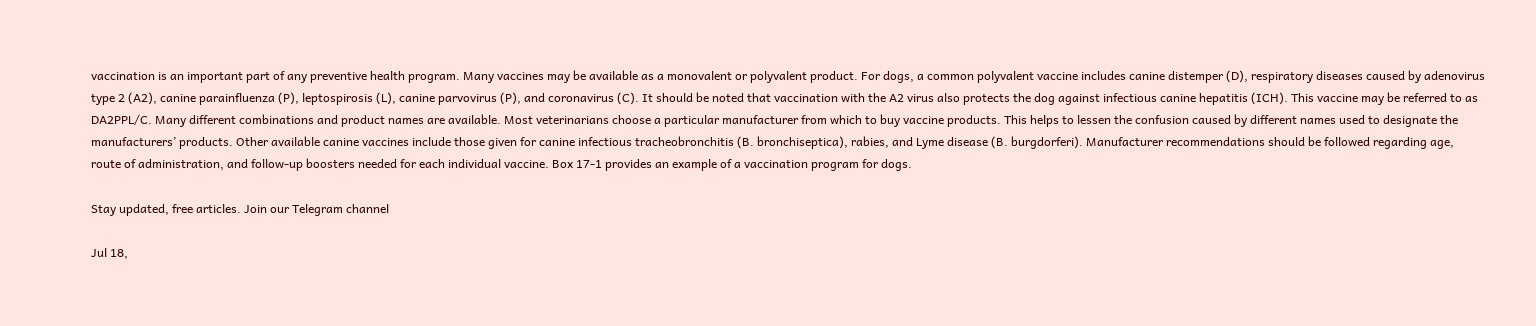vaccination is an important part of any preventive health program. Many vaccines may be available as a monovalent or polyvalent product. For dogs, a common polyvalent vaccine includes canine distemper (D), respiratory diseases caused by adenovirus type 2 (A2), canine parainfluenza (P), leptospirosis (L), canine parvovirus (P), and coronavirus (C). It should be noted that vaccination with the A2 virus also protects the dog against infectious canine hepatitis (ICH). This vaccine may be referred to as DA2PPL/C. Many different combinations and product names are available. Most veterinarians choose a particular manufacturer from which to buy vaccine products. This helps to lessen the confusion caused by different names used to designate the manufacturers’ products. Other available canine vaccines include those given for canine infectious tracheobronchitis (B. bronchiseptica), rabies, and Lyme disease (B. burgdorferi). Manufacturer recommendations should be followed regarding age, route of administration, and follow-up boosters needed for each individual vaccine. Box 17-1 provides an example of a vaccination program for dogs.

Stay updated, free articles. Join our Telegram channel

Jul 18,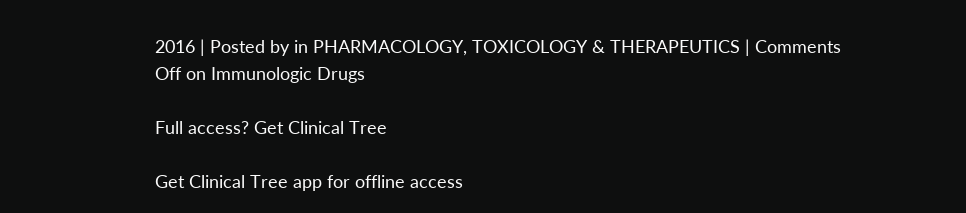2016 | Posted by in PHARMACOLOGY, TOXICOLOGY & THERAPEUTICS | Comments Off on Immunologic Drugs

Full access? Get Clinical Tree

Get Clinical Tree app for offline access